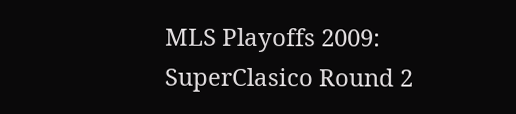MLS Playoffs 2009: SuperClasico Round 2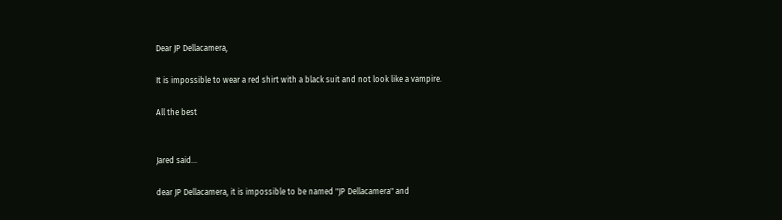Dear JP Dellacamera,

It is impossible to wear a red shirt with a black suit and not look like a vampire.

All the best


Jared said...

dear JP Dellacamera, it is impossible to be named "JP Dellacamera" and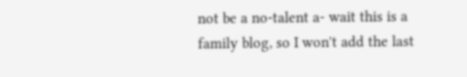not be a no-talent a- wait this is a family blog, so I won't add the last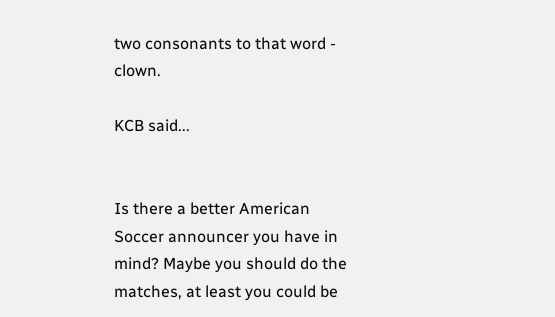two consonants to that word - clown.

KCB said...


Is there a better American Soccer announcer you have in mind? Maybe you should do the matches, at least you could be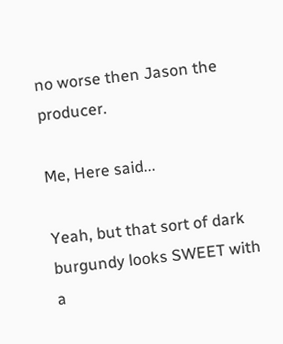no worse then Jason the producer.

Me, Here said...

Yeah, but that sort of dark burgundy looks SWEET with a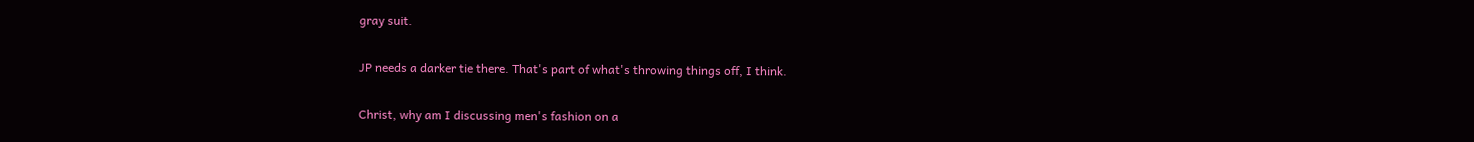gray suit.

JP needs a darker tie there. That's part of what's throwing things off, I think.

Christ, why am I discussing men's fashion on a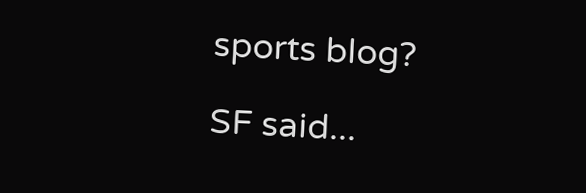sports blog?

SF said...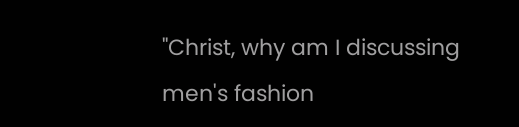"Christ, why am I discussing men's fashion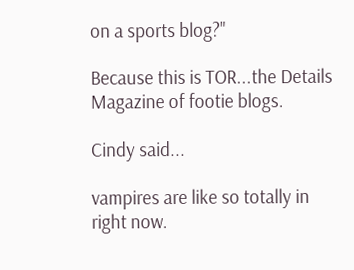on a sports blog?"

Because this is TOR...the Details Magazine of footie blogs.

Cindy said...

vampires are like so totally in right now.